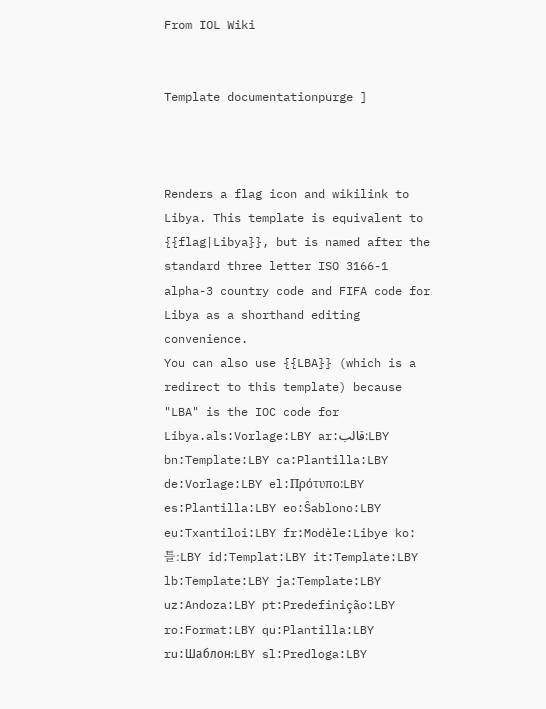From IOL Wiki


Template documentationpurge ]



Renders a flag icon and wikilink to Libya. This template is equivalent to {{flag|Libya}}, but is named after the standard three letter ISO 3166-1 alpha-3 country code and FIFA code for Libya as a shorthand editing convenience.
You can also use {{LBA}} (which is a redirect to this template) because "LBA" is the IOC code for Libya.als:Vorlage:LBY ar:قالب:LBY bn:Template:LBY ca:Plantilla:LBY de:Vorlage:LBY el:Πρότυπο:LBY es:Plantilla:LBY eo:Ŝablono:LBY eu:Txantiloi:LBY fr:Modèle:Libye ko:틀:LBY id:Templat:LBY it:Template:LBY lb:Template:LBY ja:Template:LBY uz:Andoza:LBY pt:Predefinição:LBY ro:Format:LBY qu:Plantilla:LBY ru:Шаблон:LBY sl:Predloga:LBY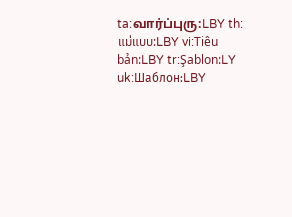ta:வார்ப்புரு:LBY th:แม่แบบ:LBY vi:Tiêu bản:LBY tr:Şablon:LY uk:Шаблон:LBY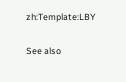zh:Template:LBY

See also